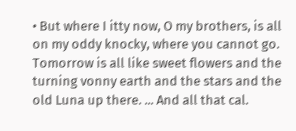• But where I itty now, O my brothers, is all on my oddy knocky, where you cannot go. Tomorrow is all like sweet flowers and the turning vonny earth and the stars and the old Luna up there. ... And all that cal.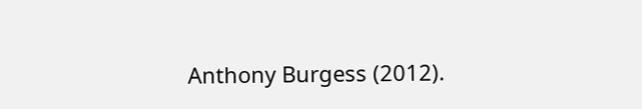Anthony Burgess (2012).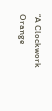“A Clockwork Orange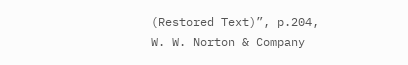(Restored Text)”, p.204, W. W. Norton & Company